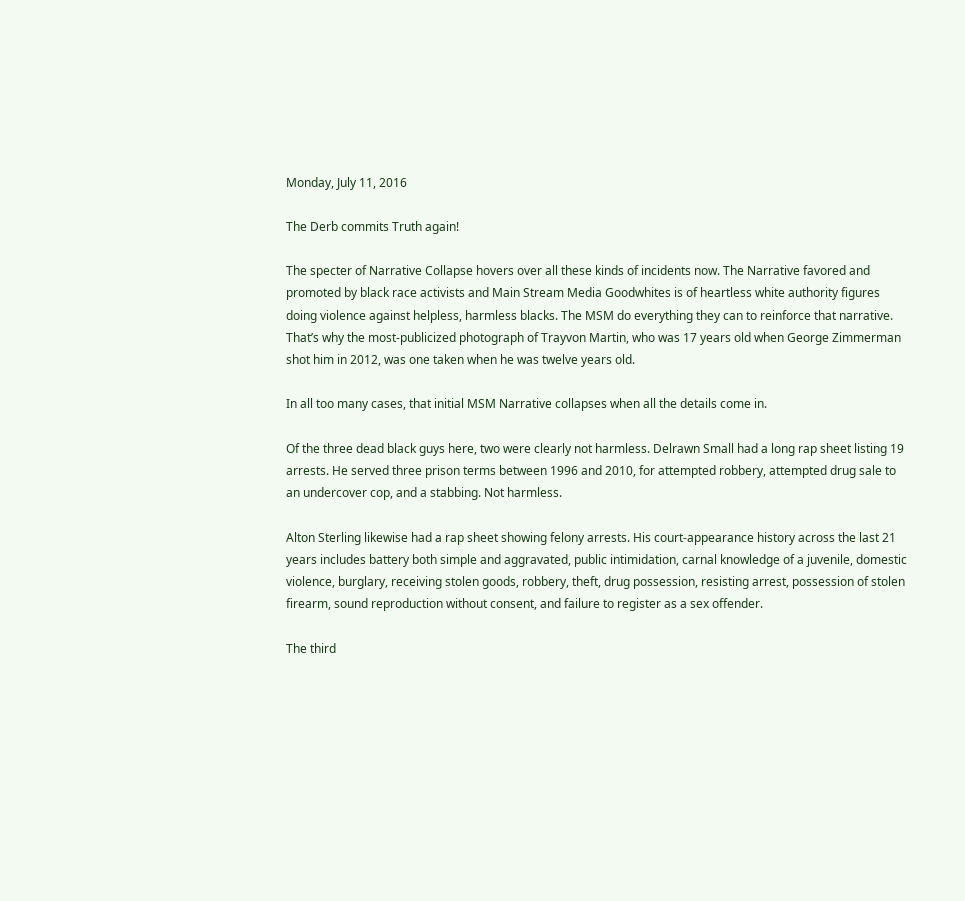Monday, July 11, 2016

The Derb commits Truth again!

The specter of Narrative Collapse hovers over all these kinds of incidents now. The Narrative favored and promoted by black race activists and Main Stream Media Goodwhites is of heartless white authority figures doing violence against helpless, harmless blacks. The MSM do everything they can to reinforce that narrative. That’s why the most-publicized photograph of Trayvon Martin, who was 17 years old when George Zimmerman shot him in 2012, was one taken when he was twelve years old.

In all too many cases, that initial MSM Narrative collapses when all the details come in.

Of the three dead black guys here, two were clearly not harmless. Delrawn Small had a long rap sheet listing 19 arrests. He served three prison terms between 1996 and 2010, for attempted robbery, attempted drug sale to an undercover cop, and a stabbing. Not harmless.

Alton Sterling likewise had a rap sheet showing felony arrests. His court-appearance history across the last 21 years includes battery both simple and aggravated, public intimidation, carnal knowledge of a juvenile, domestic violence, burglary, receiving stolen goods, robbery, theft, drug possession, resisting arrest, possession of stolen firearm, sound reproduction without consent, and failure to register as a sex offender.

The third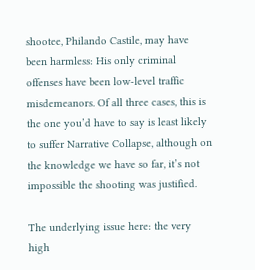shootee, Philando Castile, may have been harmless: His only criminal offenses have been low-level traffic misdemeanors. Of all three cases, this is the one you’d have to say is least likely to suffer Narrative Collapse, although on the knowledge we have so far, it’s not impossible the shooting was justified.

The underlying issue here: the very high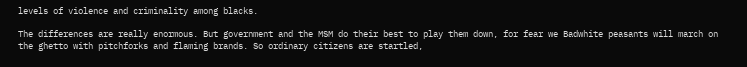levels of violence and criminality among blacks.

The differences are really enormous. But government and the MSM do their best to play them down, for fear we Badwhite peasants will march on the ghetto with pitchforks and flaming brands. So ordinary citizens are startled,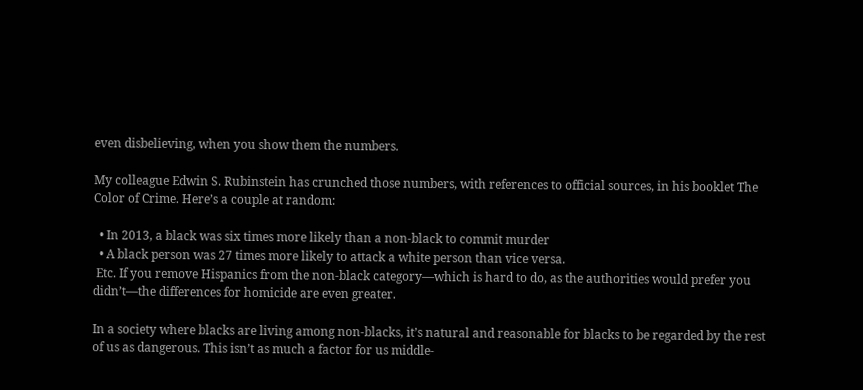even disbelieving, when you show them the numbers.

My colleague Edwin S. Rubinstein has crunched those numbers, with references to official sources, in his booklet The Color of Crime. Here’s a couple at random:

  • In 2013, a black was six times more likely than a non-black to commit murder
  • A black person was 27 times more likely to attack a white person than vice versa.
 Etc. If you remove Hispanics from the non-black category—which is hard to do, as the authorities would prefer you didn’t—the differences for homicide are even greater.

In a society where blacks are living among non-blacks, it’s natural and reasonable for blacks to be regarded by the rest of us as dangerous. This isn’t as much a factor for us middle-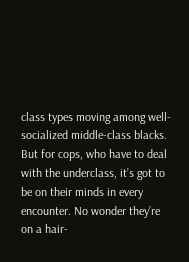class types moving among well-socialized middle-class blacks. But for cops, who have to deal with the underclass, it’s got to be on their minds in every encounter. No wonder they’re on a hair-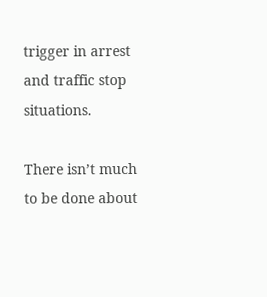trigger in arrest and traffic stop situations.

There isn’t much to be done about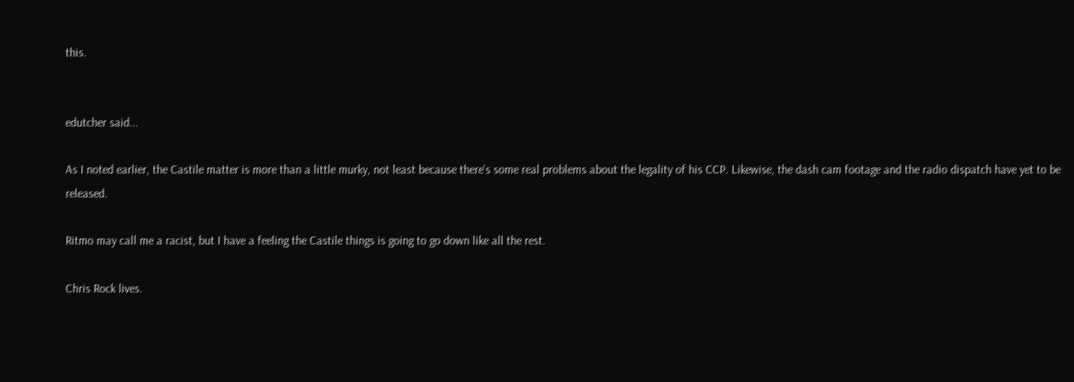this.


edutcher said...

As I noted earlier, the Castile matter is more than a little murky, not least because there's some real problems about the legality of his CCP. Likewise, the dash cam footage and the radio dispatch have yet to be released.

Ritmo may call me a racist, but I have a feeling the Castile things is going to go down like all the rest.

Chris Rock lives.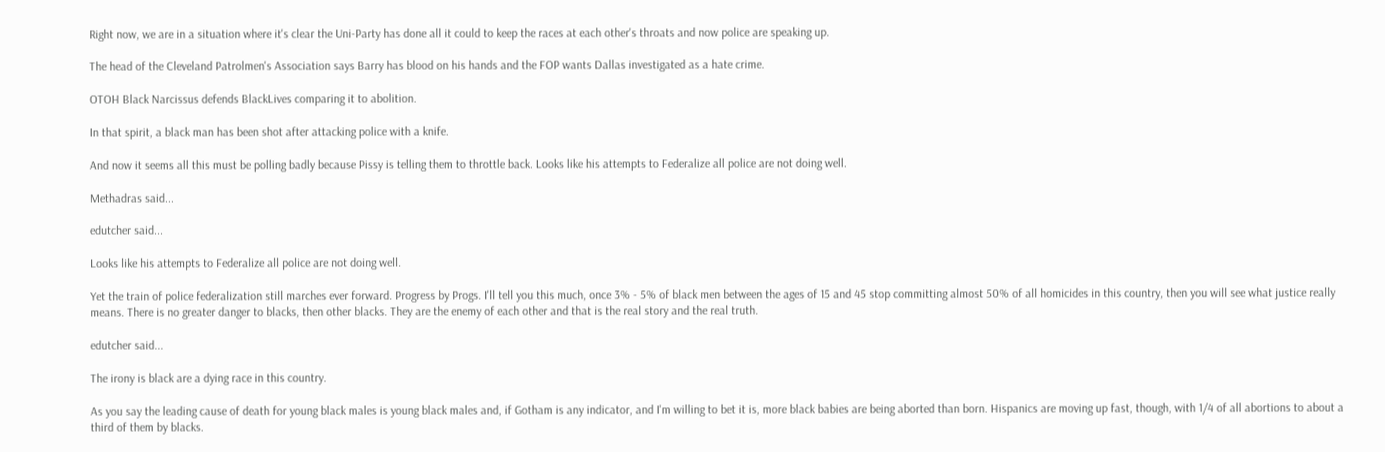Right now, we are in a situation where it's clear the Uni-Party has done all it could to keep the races at each other's throats and now police are speaking up.

The head of the Cleveland Patrolmen's Association says Barry has blood on his hands and the FOP wants Dallas investigated as a hate crime.

OTOH Black Narcissus defends BlackLives comparing it to abolition.

In that spirit, a black man has been shot after attacking police with a knife.

And now it seems all this must be polling badly because Pissy is telling them to throttle back. Looks like his attempts to Federalize all police are not doing well.

Methadras said...

edutcher said...

Looks like his attempts to Federalize all police are not doing well.

Yet the train of police federalization still marches ever forward. Progress by Progs. I'll tell you this much, once 3% - 5% of black men between the ages of 15 and 45 stop committing almost 50% of all homicides in this country, then you will see what justice really means. There is no greater danger to blacks, then other blacks. They are the enemy of each other and that is the real story and the real truth.

edutcher said...

The irony is black are a dying race in this country.

As you say the leading cause of death for young black males is young black males and, if Gotham is any indicator, and I'm willing to bet it is, more black babies are being aborted than born. Hispanics are moving up fast, though, with 1/4 of all abortions to about a third of them by blacks.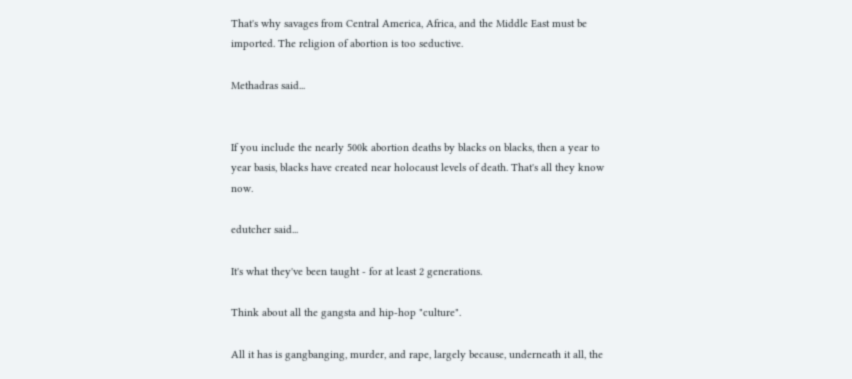That's why savages from Central America, Africa, and the Middle East must be imported. The religion of abortion is too seductive.

Methadras said...


If you include the nearly 500k abortion deaths by blacks on blacks, then a year to year basis, blacks have created near holocaust levels of death. That's all they know now.

edutcher said...

It's what they've been taught - for at least 2 generations.

Think about all the gangsta and hip-hop "culture".

All it has is gangbanging, murder, and rape, largely because, underneath it all, the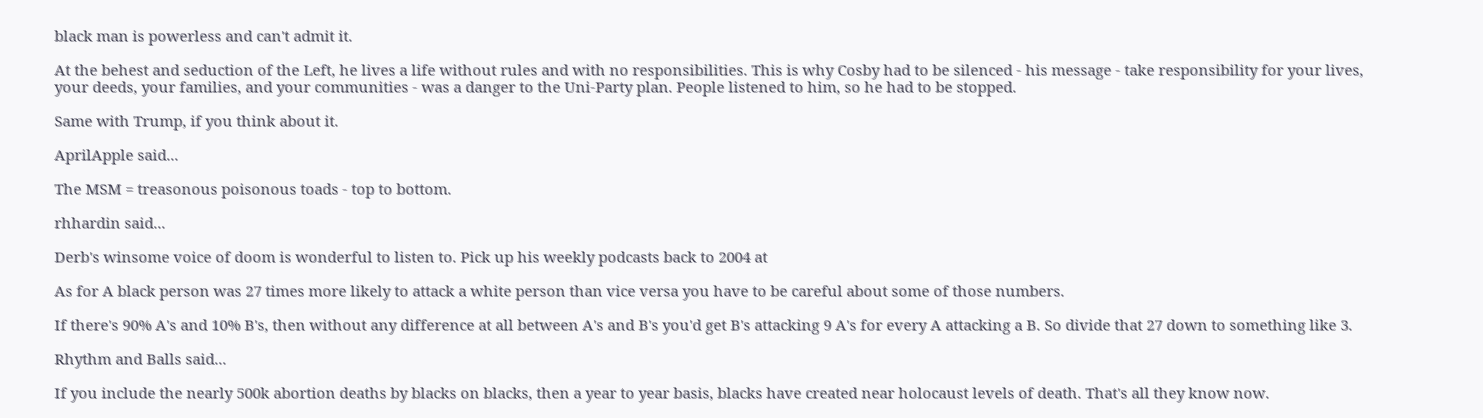black man is powerless and can't admit it.

At the behest and seduction of the Left, he lives a life without rules and with no responsibilities. This is why Cosby had to be silenced - his message - take responsibility for your lives, your deeds, your families, and your communities - was a danger to the Uni-Party plan. People listened to him, so he had to be stopped.

Same with Trump, if you think about it.

AprilApple said...

The MSM = treasonous poisonous toads - top to bottom.

rhhardin said...

Derb's winsome voice of doom is wonderful to listen to. Pick up his weekly podcasts back to 2004 at

As for A black person was 27 times more likely to attack a white person than vice versa you have to be careful about some of those numbers.

If there's 90% A's and 10% B's, then without any difference at all between A's and B's you'd get B's attacking 9 A's for every A attacking a B. So divide that 27 down to something like 3.

Rhythm and Balls said...

If you include the nearly 500k abortion deaths by blacks on blacks, then a year to year basis, blacks have created near holocaust levels of death. That's all they know now.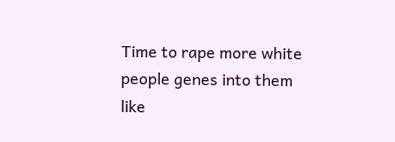Time to rape more white people genes into them like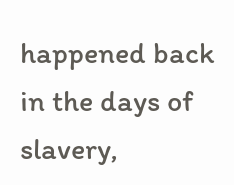happened back in the days of slavery,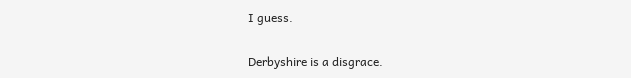I guess.

Derbyshire is a disgrace.